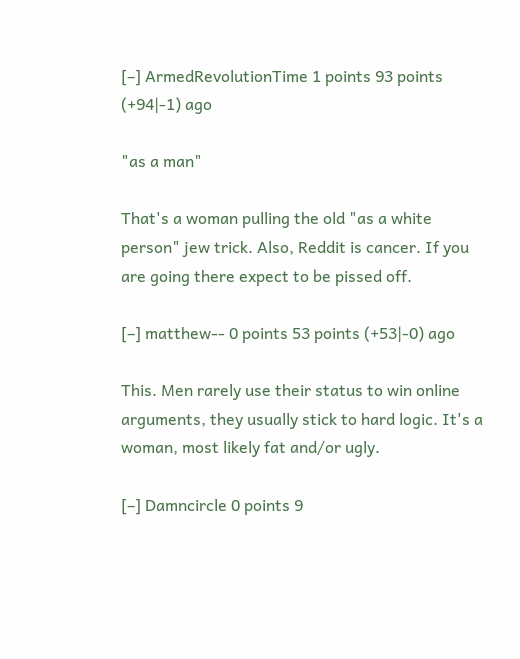[–] ArmedRevolutionTime 1 points 93 points (+94|-1) ago

"as a man"

That's a woman pulling the old "as a white person" jew trick. Also, Reddit is cancer. If you are going there expect to be pissed off.

[–] matthew-- 0 points 53 points (+53|-0) ago

This. Men rarely use their status to win online arguments, they usually stick to hard logic. It's a woman, most likely fat and/or ugly.

[–] Damncircle 0 points 9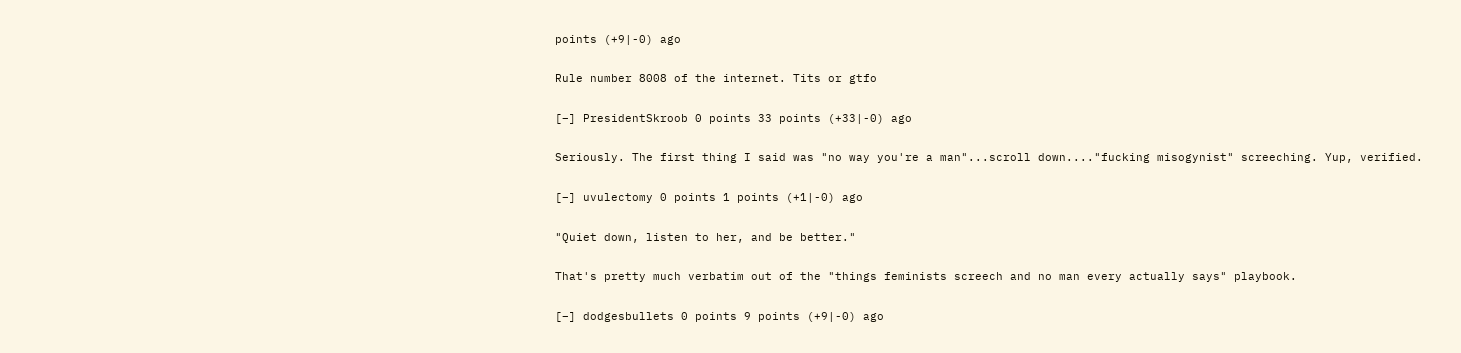points (+9|-0) ago

Rule number 8008 of the internet. Tits or gtfo

[–] PresidentSkroob 0 points 33 points (+33|-0) ago

Seriously. The first thing I said was "no way you're a man"...scroll down...."fucking misogynist" screeching. Yup, verified.

[–] uvulectomy 0 points 1 points (+1|-0) ago

"Quiet down, listen to her, and be better."

That's pretty much verbatim out of the "things feminists screech and no man every actually says" playbook.

[–] dodgesbullets 0 points 9 points (+9|-0) ago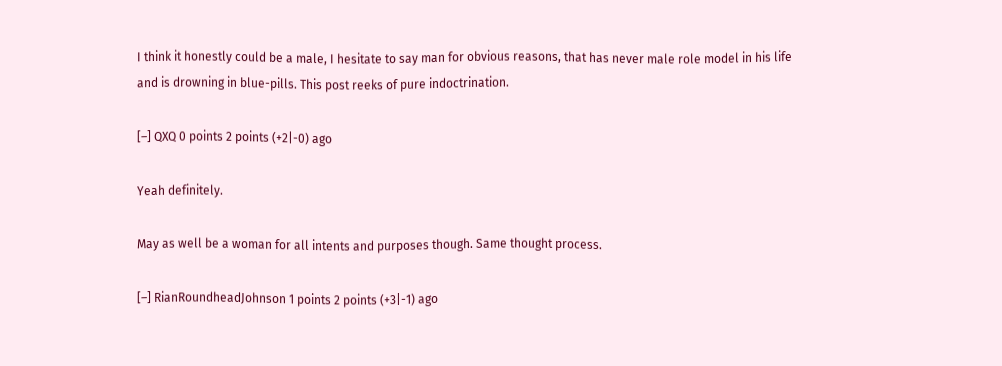I think it honestly could be a male, I hesitate to say man for obvious reasons, that has never male role model in his life and is drowning in blue-pills. This post reeks of pure indoctrination.

[–] QXQ 0 points 2 points (+2|-0) ago

Yeah definitely.

May as well be a woman for all intents and purposes though. Same thought process.

[–] RianRoundheadJohnson 1 points 2 points (+3|-1) ago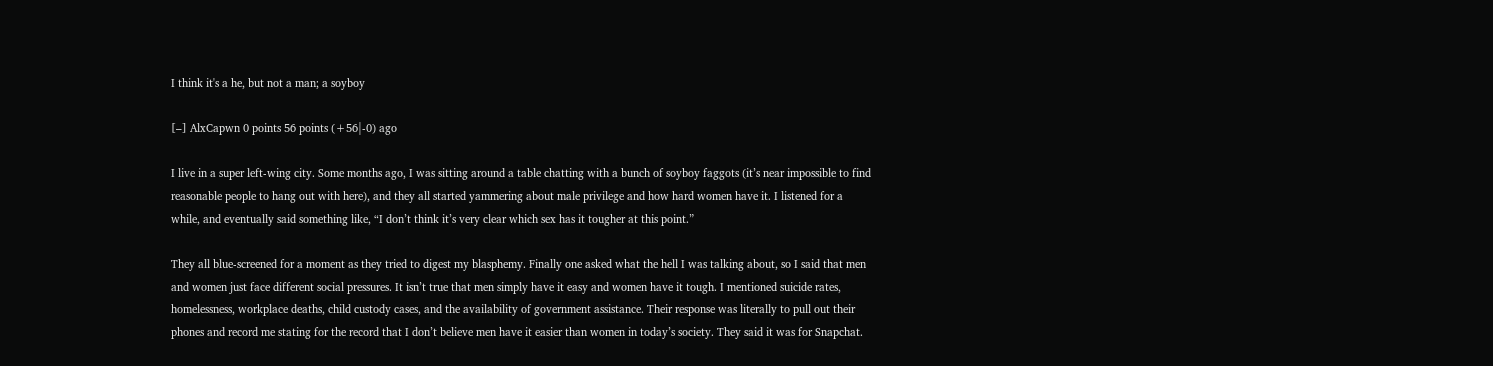I think it's a he, but not a man; a soyboy

[–] AlxCapwn 0 points 56 points (+56|-0) ago

I live in a super left-wing city. Some months ago, I was sitting around a table chatting with a bunch of soyboy faggots (it’s near impossible to find reasonable people to hang out with here), and they all started yammering about male privilege and how hard women have it. I listened for a while, and eventually said something like, “I don’t think it’s very clear which sex has it tougher at this point.”

They all blue-screened for a moment as they tried to digest my blasphemy. Finally one asked what the hell I was talking about, so I said that men and women just face different social pressures. It isn’t true that men simply have it easy and women have it tough. I mentioned suicide rates, homelessness, workplace deaths, child custody cases, and the availability of government assistance. Their response was literally to pull out their phones and record me stating for the record that I don’t believe men have it easier than women in today’s society. They said it was for Snapchat.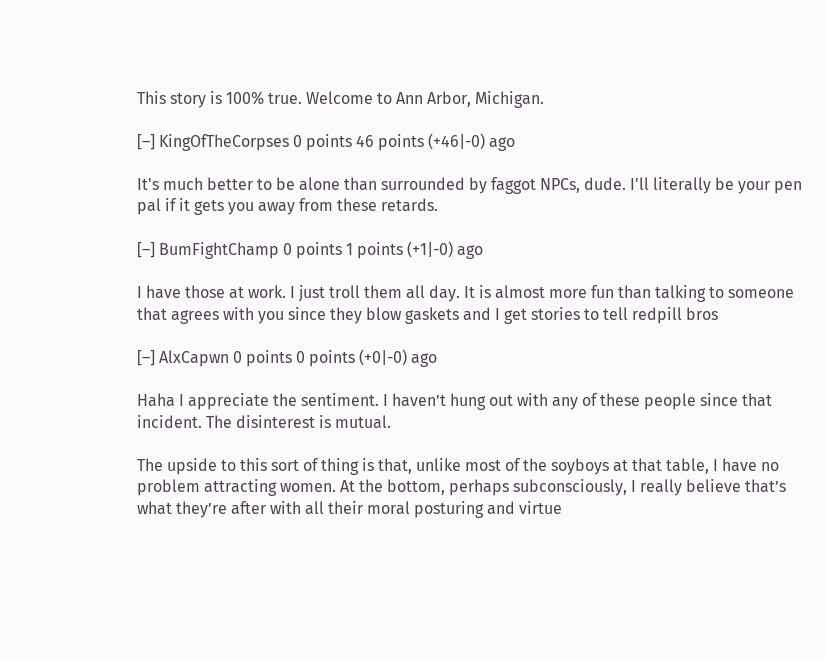This story is 100% true. Welcome to Ann Arbor, Michigan.

[–] KingOfTheCorpses 0 points 46 points (+46|-0) ago

It's much better to be alone than surrounded by faggot NPCs, dude. I'll literally be your pen pal if it gets you away from these retards.

[–] BumFightChamp 0 points 1 points (+1|-0) ago

I have those at work. I just troll them all day. It is almost more fun than talking to someone that agrees with you since they blow gaskets and I get stories to tell redpill bros

[–] AlxCapwn 0 points 0 points (+0|-0) ago

Haha I appreciate the sentiment. I haven’t hung out with any of these people since that incident. The disinterest is mutual.

The upside to this sort of thing is that, unlike most of the soyboys at that table, I have no problem attracting women. At the bottom, perhaps subconsciously, I really believe that’s what they’re after with all their moral posturing and virtue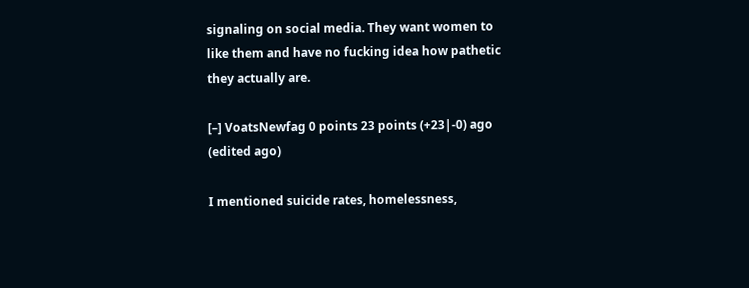signaling on social media. They want women to like them and have no fucking idea how pathetic they actually are.

[–] VoatsNewfag 0 points 23 points (+23|-0) ago  (edited ago)

I mentioned suicide rates, homelessness,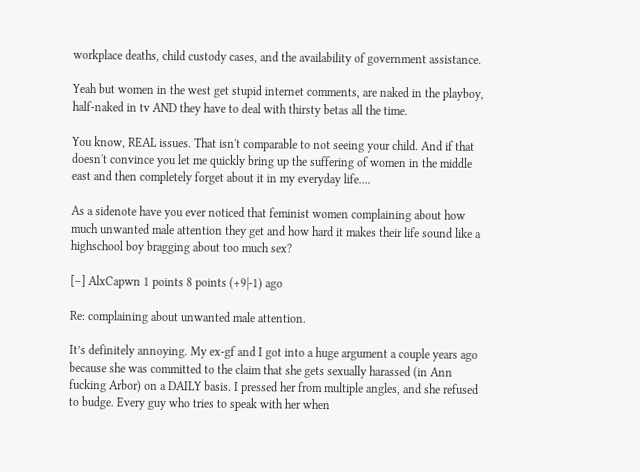workplace deaths, child custody cases, and the availability of government assistance.

Yeah but women in the west get stupid internet comments, are naked in the playboy, half-naked in tv AND they have to deal with thirsty betas all the time.

You know, REAL issues. That isn't comparable to not seeing your child. And if that doesn't convince you let me quickly bring up the suffering of women in the middle east and then completely forget about it in my everyday life....

As a sidenote have you ever noticed that feminist women complaining about how much unwanted male attention they get and how hard it makes their life sound like a highschool boy bragging about too much sex?

[–] AlxCapwn 1 points 8 points (+9|-1) ago

Re: complaining about unwanted male attention.

It’s definitely annoying. My ex-gf and I got into a huge argument a couple years ago because she was committed to the claim that she gets sexually harassed (in Ann fucking Arbor) on a DAILY basis. I pressed her from multiple angles, and she refused to budge. Every guy who tries to speak with her when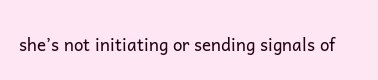she’s not initiating or sending signals of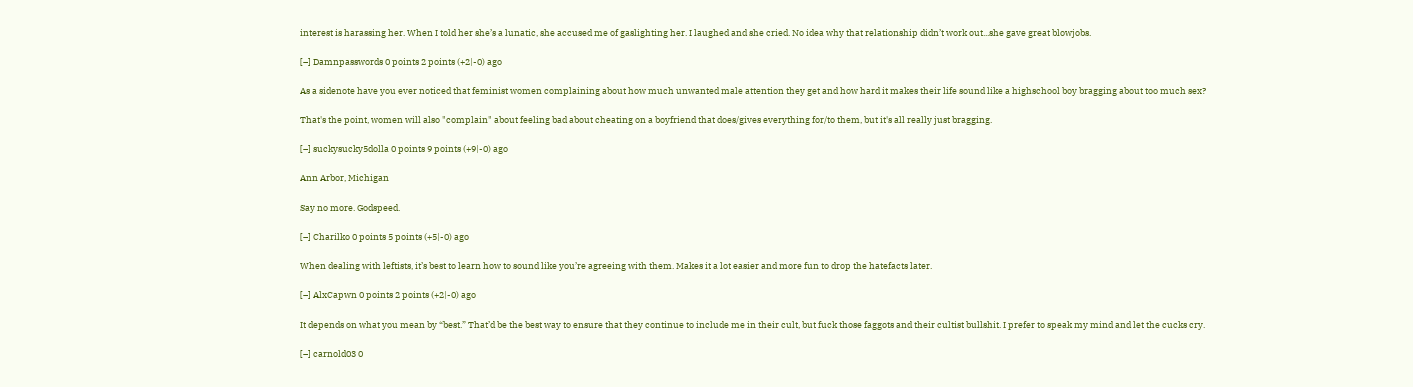interest is harassing her. When I told her she’s a lunatic, she accused me of gaslighting her. I laughed and she cried. No idea why that relationship didn’t work out...she gave great blowjobs.

[–] Damnpasswords 0 points 2 points (+2|-0) ago

As a sidenote have you ever noticed that feminist women complaining about how much unwanted male attention they get and how hard it makes their life sound like a highschool boy bragging about too much sex?

That's the point, women will also "complain" about feeling bad about cheating on a boyfriend that does/gives everything for/to them, but it's all really just bragging.

[–] suckysucky5dolla 0 points 9 points (+9|-0) ago

Ann Arbor, Michigan

Say no more. Godspeed.

[–] Charilko 0 points 5 points (+5|-0) ago

When dealing with leftists, it’s best to learn how to sound like you’re agreeing with them. Makes it a lot easier and more fun to drop the hatefacts later.

[–] AlxCapwn 0 points 2 points (+2|-0) ago

It depends on what you mean by “best.” That’d be the best way to ensure that they continue to include me in their cult, but fuck those faggots and their cultist bullshit. I prefer to speak my mind and let the cucks cry.

[–] carnold03 0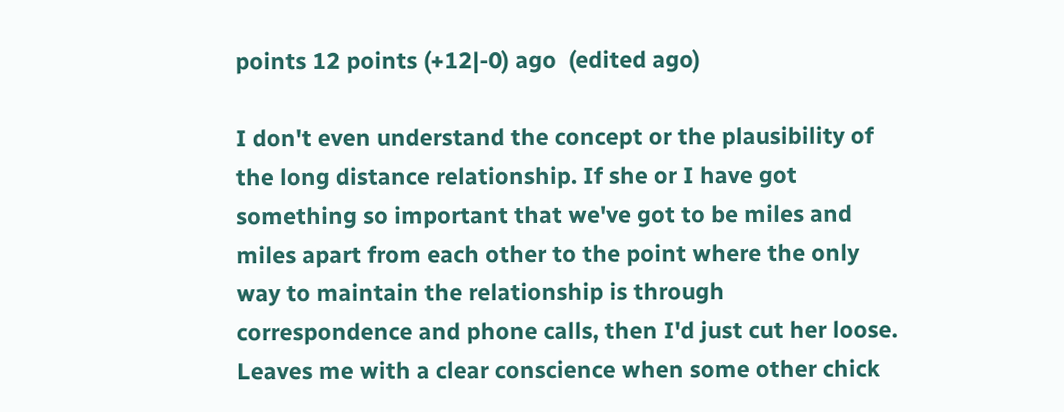points 12 points (+12|-0) ago  (edited ago)

I don't even understand the concept or the plausibility of the long distance relationship. If she or I have got something so important that we've got to be miles and miles apart from each other to the point where the only way to maintain the relationship is through correspondence and phone calls, then I'd just cut her loose. Leaves me with a clear conscience when some other chick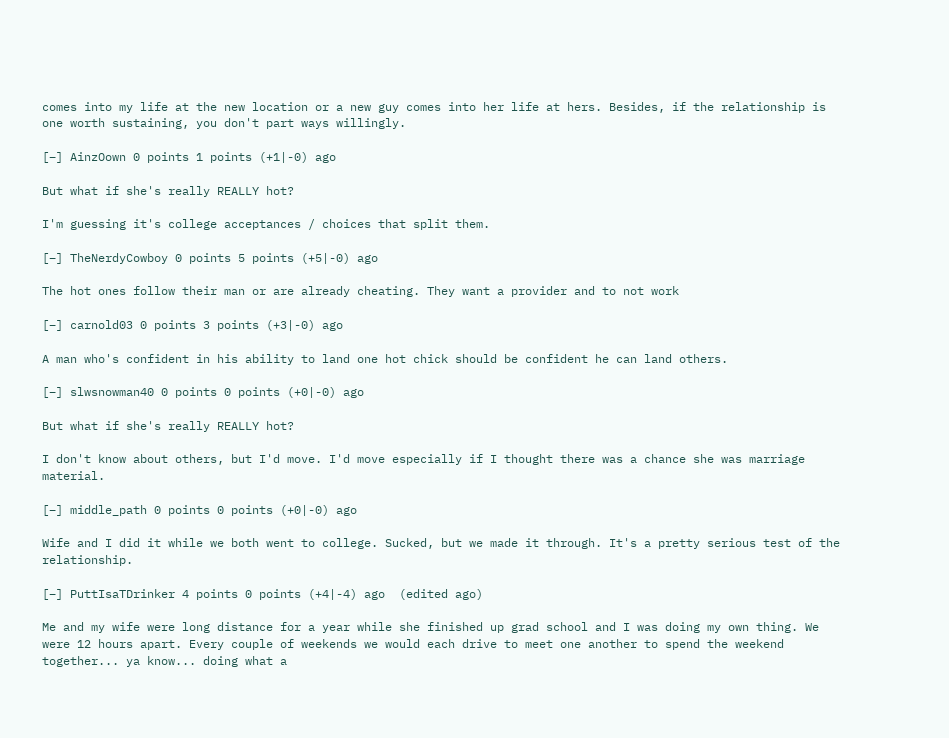comes into my life at the new location or a new guy comes into her life at hers. Besides, if the relationship is one worth sustaining, you don't part ways willingly.

[–] AinzOown 0 points 1 points (+1|-0) ago

But what if she's really REALLY hot?

I'm guessing it's college acceptances / choices that split them.

[–] TheNerdyCowboy 0 points 5 points (+5|-0) ago

The hot ones follow their man or are already cheating. They want a provider and to not work

[–] carnold03 0 points 3 points (+3|-0) ago

A man who's confident in his ability to land one hot chick should be confident he can land others.

[–] slwsnowman40 0 points 0 points (+0|-0) ago

But what if she's really REALLY hot?

I don't know about others, but I'd move. I'd move especially if I thought there was a chance she was marriage material.

[–] middle_path 0 points 0 points (+0|-0) ago

Wife and I did it while we both went to college. Sucked, but we made it through. It's a pretty serious test of the relationship.

[–] PuttIsaTDrinker 4 points 0 points (+4|-4) ago  (edited ago)

Me and my wife were long distance for a year while she finished up grad school and I was doing my own thing. We were 12 hours apart. Every couple of weekends we would each drive to meet one another to spend the weekend together... ya know... doing what a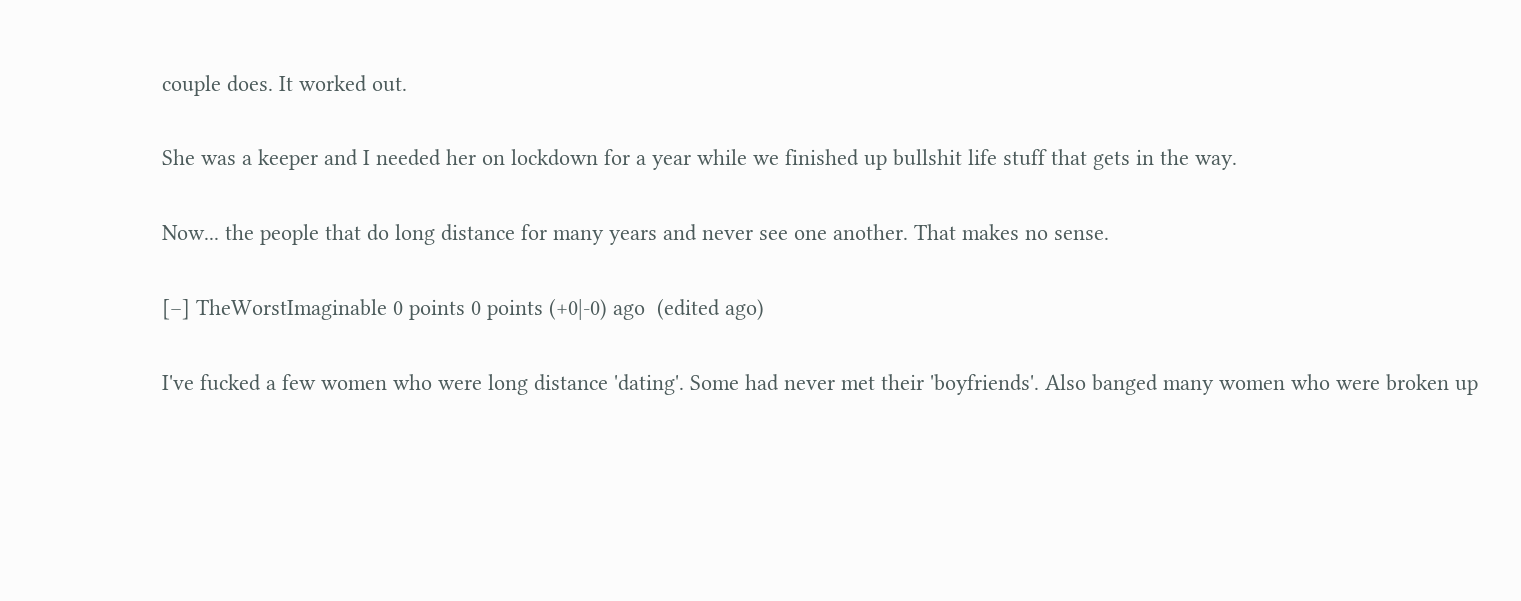couple does. It worked out.

She was a keeper and I needed her on lockdown for a year while we finished up bullshit life stuff that gets in the way.

Now... the people that do long distance for many years and never see one another. That makes no sense.

[–] TheWorstImaginable 0 points 0 points (+0|-0) ago  (edited ago)

I've fucked a few women who were long distance 'dating'. Some had never met their 'boyfriends'. Also banged many women who were broken up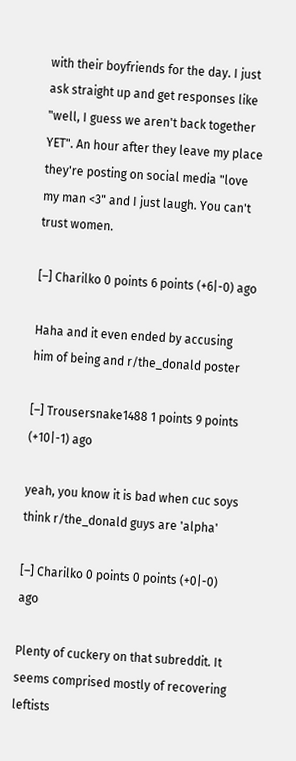with their boyfriends for the day. I just ask straight up and get responses like "well, I guess we aren't back together YET". An hour after they leave my place they're posting on social media "love my man <3" and I just laugh. You can't trust women.

[–] Charilko 0 points 6 points (+6|-0) ago

Haha and it even ended by accusing him of being and r/the_donald poster

[–] Trousersnake1488 1 points 9 points (+10|-1) ago

yeah, you know it is bad when cuc soys think r/the_donald guys are 'alpha'

[–] Charilko 0 points 0 points (+0|-0) ago

Plenty of cuckery on that subreddit. It seems comprised mostly of recovering leftists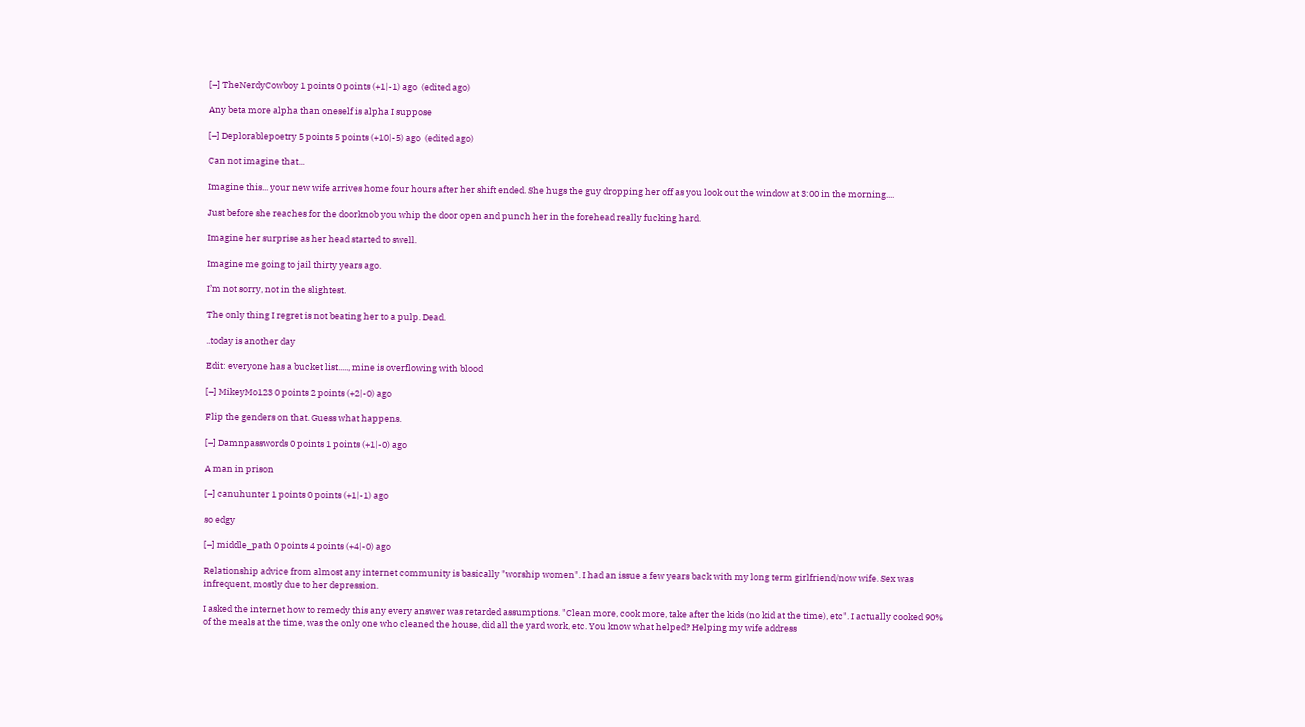[–] TheNerdyCowboy 1 points 0 points (+1|-1) ago  (edited ago)

Any beta more alpha than oneself is alpha I suppose

[–] Deplorablepoetry 5 points 5 points (+10|-5) ago  (edited ago)

Can not imagine that...

Imagine this... your new wife arrives home four hours after her shift ended. She hugs the guy dropping her off as you look out the window at 3:00 in the morning....

Just before she reaches for the doorknob you whip the door open and punch her in the forehead really fucking hard.

Imagine her surprise as her head started to swell.

Imagine me going to jail thirty years ago.

I’m not sorry, not in the slightest.

The only thing I regret is not beating her to a pulp. Dead.

..today is another day

Edit: everyone has a bucket list....., mine is overflowing with blood

[–] MikeyMo123 0 points 2 points (+2|-0) ago

Flip the genders on that. Guess what happens.

[–] Damnpasswords 0 points 1 points (+1|-0) ago

A man in prison

[–] canuhunter 1 points 0 points (+1|-1) ago

so edgy

[–] middle_path 0 points 4 points (+4|-0) ago

Relationship advice from almost any internet community is basically "worship women". I had an issue a few years back with my long term girlfriend/now wife. Sex was infrequent, mostly due to her depression.

I asked the internet how to remedy this any every answer was retarded assumptions. "Clean more, cook more, take after the kids (no kid at the time), etc". I actually cooked 90% of the meals at the time, was the only one who cleaned the house, did all the yard work, etc. You know what helped? Helping my wife address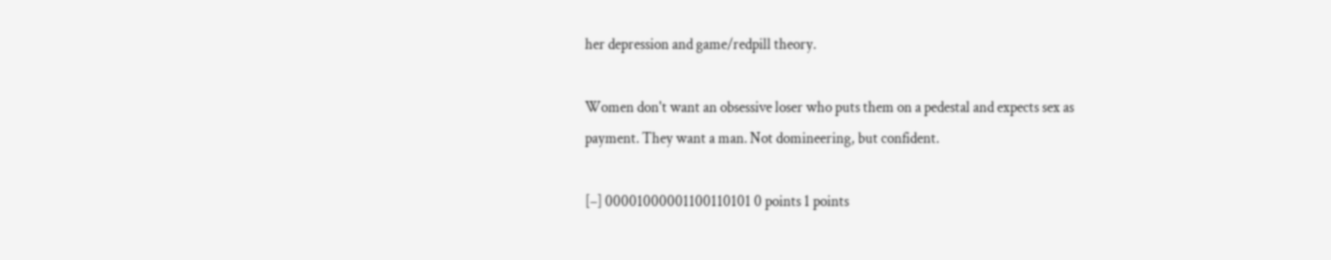her depression and game/redpill theory.

Women don't want an obsessive loser who puts them on a pedestal and expects sex as payment. They want a man. Not domineering, but confident.

[–] 00001000001100110101 0 points 1 points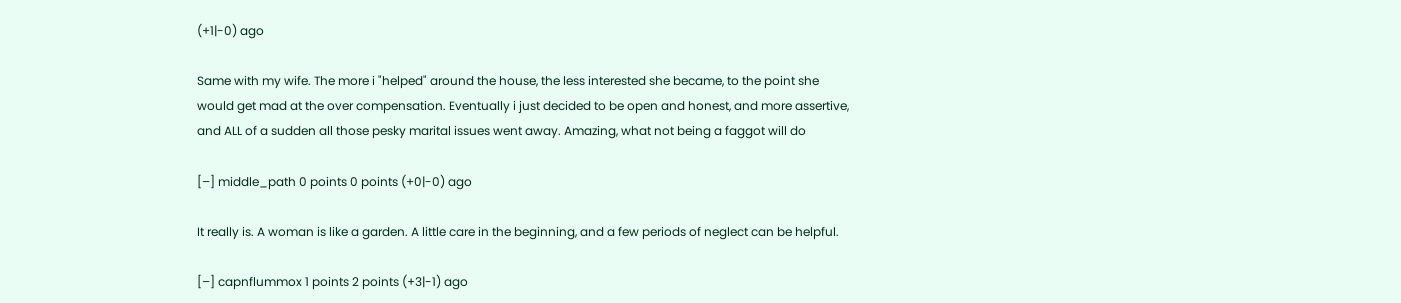(+1|-0) ago

Same with my wife. The more i "helped" around the house, the less interested she became, to the point she would get mad at the over compensation. Eventually i just decided to be open and honest, and more assertive, and ALL of a sudden all those pesky marital issues went away. Amazing, what not being a faggot will do

[–] middle_path 0 points 0 points (+0|-0) ago

It really is. A woman is like a garden. A little care in the beginning, and a few periods of neglect can be helpful.

[–] capnflummox 1 points 2 points (+3|-1) ago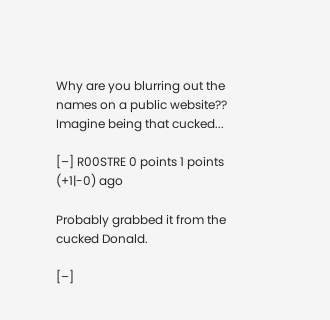Why are you blurring out the names on a public website?? Imagine being that cucked...

[–] R00STRE 0 points 1 points (+1|-0) ago

Probably grabbed it from the cucked Donald.

[–]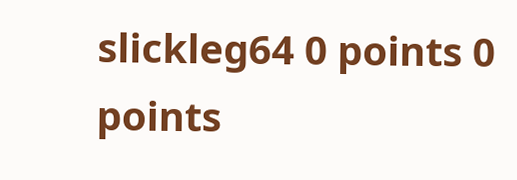slickleg64 0 points 0 points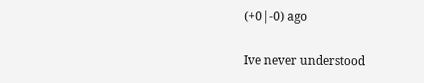(+0|-0) ago

Ive never understood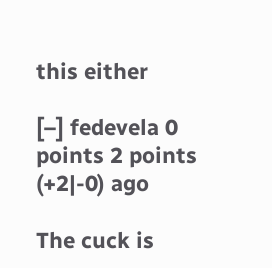this either

[–] fedevela 0 points 2 points (+2|-0) ago

The cuck is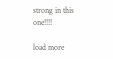strong in this one!!!!

load more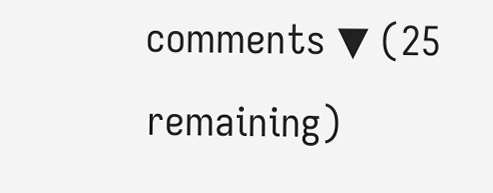comments ▼ (25 remaining)